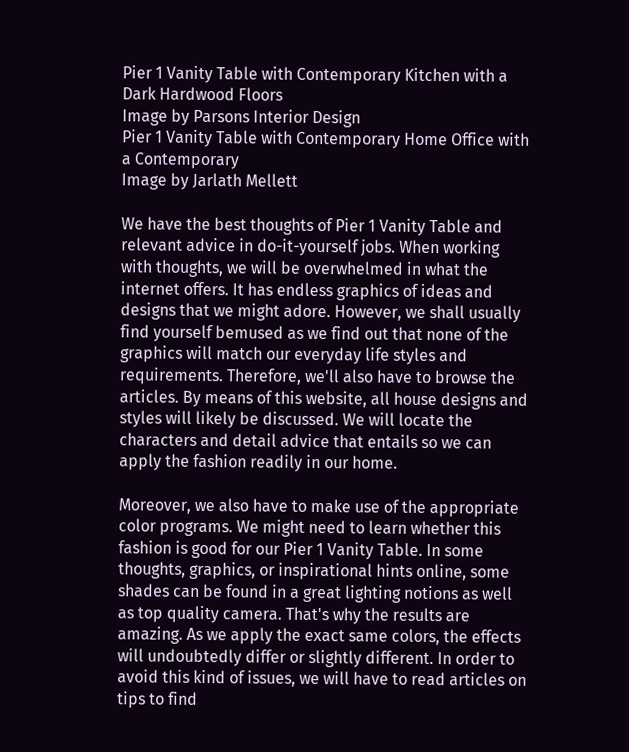Pier 1 Vanity Table with Contemporary Kitchen with a Dark Hardwood Floors
Image by Parsons Interior Design
Pier 1 Vanity Table with Contemporary Home Office with a Contemporary
Image by Jarlath Mellett

We have the best thoughts of Pier 1 Vanity Table and relevant advice in do-it-yourself jobs. When working with thoughts, we will be overwhelmed in what the internet offers. It has endless graphics of ideas and designs that we might adore. However, we shall usually find yourself bemused as we find out that none of the graphics will match our everyday life styles and requirements. Therefore, we'll also have to browse the articles. By means of this website, all house designs and styles will likely be discussed. We will locate the characters and detail advice that entails so we can apply the fashion readily in our home.

Moreover, we also have to make use of the appropriate color programs. We might need to learn whether this fashion is good for our Pier 1 Vanity Table. In some thoughts, graphics, or inspirational hints online, some shades can be found in a great lighting notions as well as top quality camera. That's why the results are amazing. As we apply the exact same colors, the effects will undoubtedly differ or slightly different. In order to avoid this kind of issues, we will have to read articles on tips to find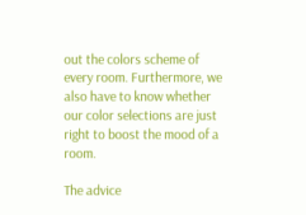out the colors scheme of every room. Furthermore, we also have to know whether our color selections are just right to boost the mood of a room.

The advice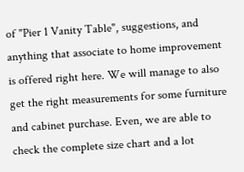of "Pier 1 Vanity Table", suggestions, and anything that associate to home improvement is offered right here. We will manage to also get the right measurements for some furniture and cabinet purchase. Even, we are able to check the complete size chart and a lot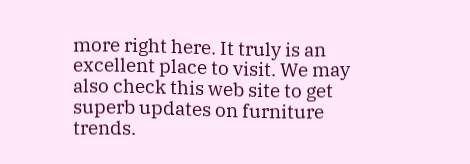more right here. It truly is an excellent place to visit. We may also check this web site to get superb updates on furniture trends.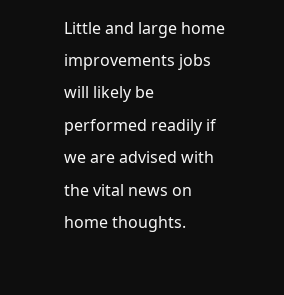Little and large home improvements jobs will likely be performed readily if we are advised with the vital news on home thoughts.